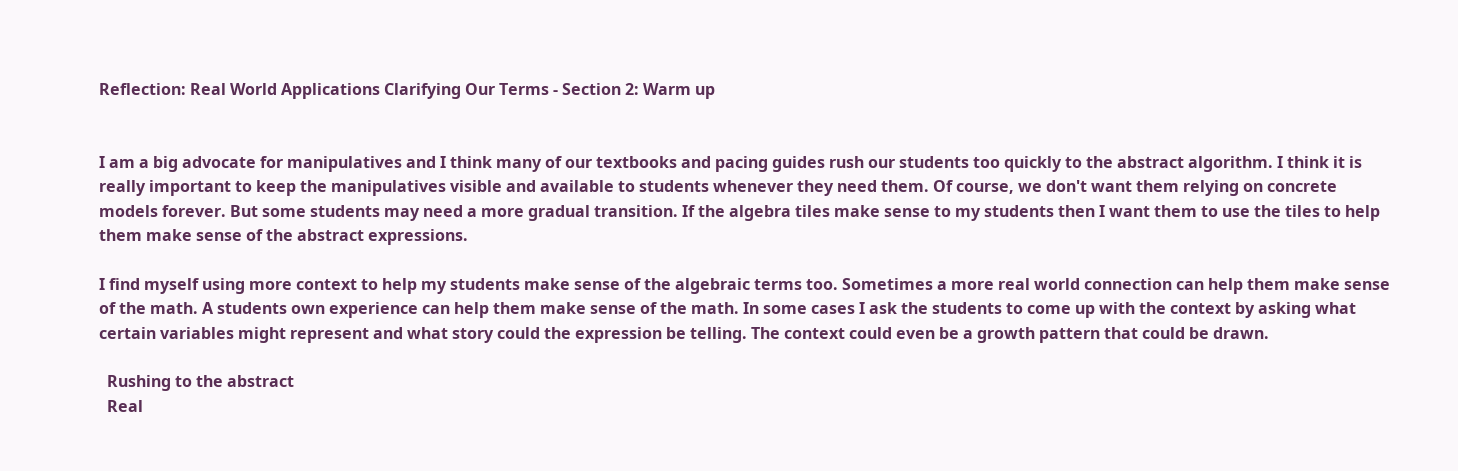Reflection: Real World Applications Clarifying Our Terms - Section 2: Warm up


I am a big advocate for manipulatives and I think many of our textbooks and pacing guides rush our students too quickly to the abstract algorithm. I think it is really important to keep the manipulatives visible and available to students whenever they need them. Of course, we don't want them relying on concrete models forever. But some students may need a more gradual transition. If the algebra tiles make sense to my students then I want them to use the tiles to help them make sense of the abstract expressions.

I find myself using more context to help my students make sense of the algebraic terms too. Sometimes a more real world connection can help them make sense of the math. A students own experience can help them make sense of the math. In some cases I ask the students to come up with the context by asking what certain variables might represent and what story could the expression be telling. The context could even be a growth pattern that could be drawn.

  Rushing to the abstract
  Real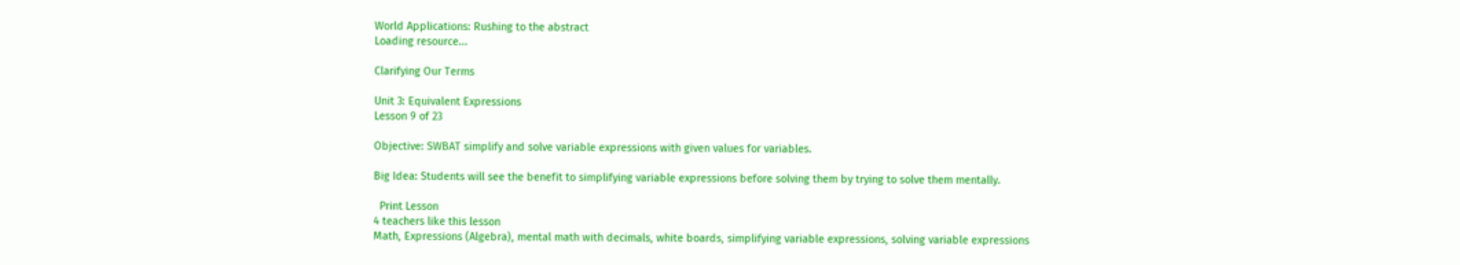World Applications: Rushing to the abstract
Loading resource...

Clarifying Our Terms

Unit 3: Equivalent Expressions
Lesson 9 of 23

Objective: SWBAT simplify and solve variable expressions with given values for variables.

Big Idea: Students will see the benefit to simplifying variable expressions before solving them by trying to solve them mentally.

  Print Lesson
4 teachers like this lesson
Math, Expressions (Algebra), mental math with decimals, white boards, simplifying variable expressions, solving variable expressions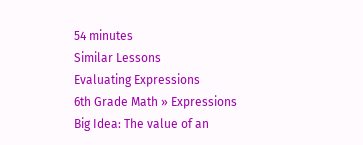54 minutes
Similar Lessons
Evaluating Expressions
6th Grade Math » Expressions
Big Idea: The value of an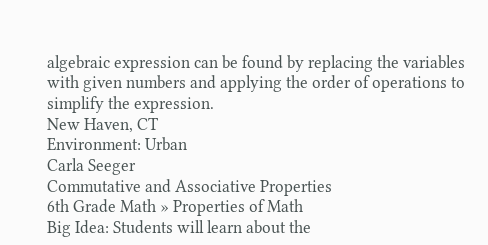algebraic expression can be found by replacing the variables with given numbers and applying the order of operations to simplify the expression.
New Haven, CT
Environment: Urban
Carla Seeger
Commutative and Associative Properties
6th Grade Math » Properties of Math
Big Idea: Students will learn about the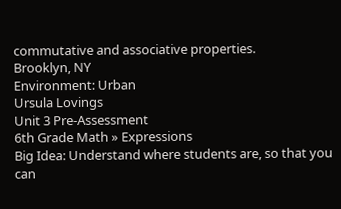commutative and associative properties.
Brooklyn, NY
Environment: Urban
Ursula Lovings
Unit 3 Pre-Assessment
6th Grade Math » Expressions
Big Idea: Understand where students are, so that you can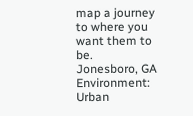map a journey to where you want them to be.
Jonesboro, GA
Environment: Urban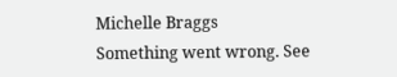Michelle Braggs
Something went wrong. See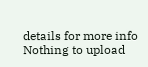details for more info
Nothing to upload